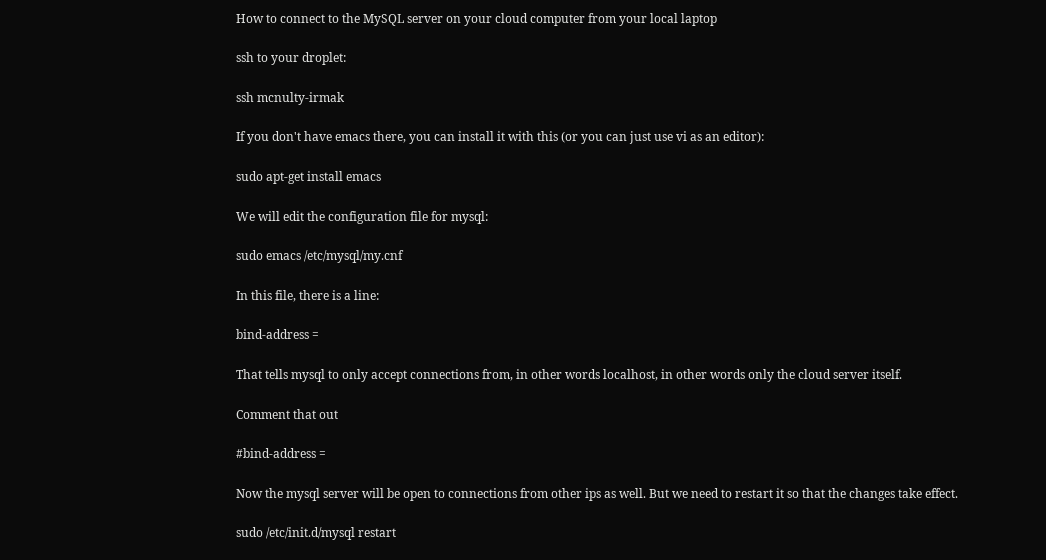How to connect to the MySQL server on your cloud computer from your local laptop

ssh to your droplet:

ssh mcnulty-irmak

If you don't have emacs there, you can install it with this (or you can just use vi as an editor):

sudo apt-get install emacs

We will edit the configuration file for mysql:

sudo emacs /etc/mysql/my.cnf

In this file, there is a line:

bind-address =

That tells mysql to only accept connections from, in other words localhost, in other words only the cloud server itself.

Comment that out

#bind-address =

Now the mysql server will be open to connections from other ips as well. But we need to restart it so that the changes take effect.

sudo /etc/init.d/mysql restart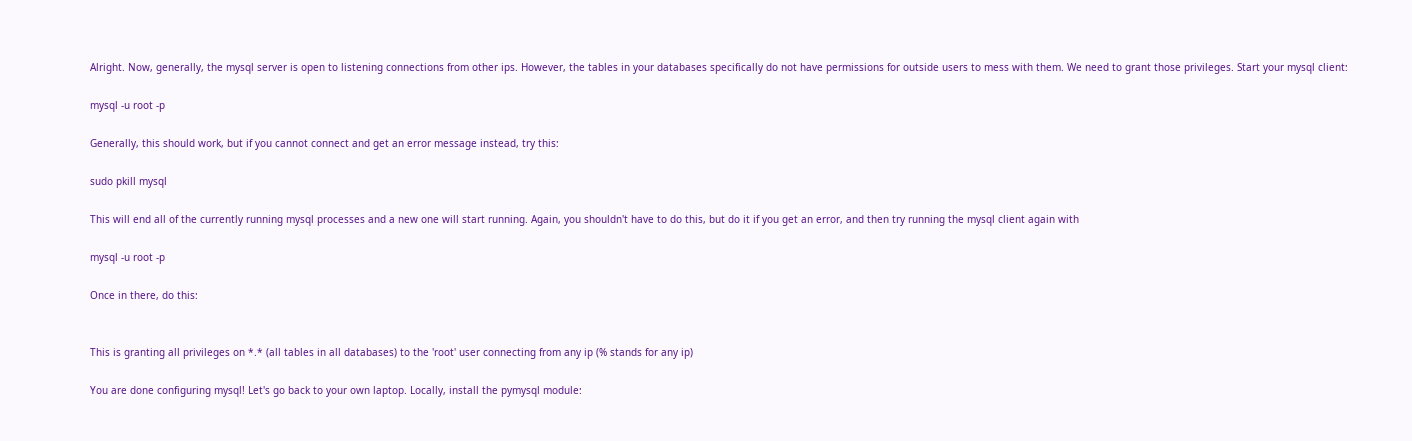Alright. Now, generally, the mysql server is open to listening connections from other ips. However, the tables in your databases specifically do not have permissions for outside users to mess with them. We need to grant those privileges. Start your mysql client:

mysql -u root -p

Generally, this should work, but if you cannot connect and get an error message instead, try this:

sudo pkill mysql

This will end all of the currently running mysql processes and a new one will start running. Again, you shouldn't have to do this, but do it if you get an error, and then try running the mysql client again with

mysql -u root -p

Once in there, do this:


This is granting all privileges on *.* (all tables in all databases) to the 'root' user connecting from any ip (% stands for any ip)

You are done configuring mysql! Let's go back to your own laptop. Locally, install the pymysql module: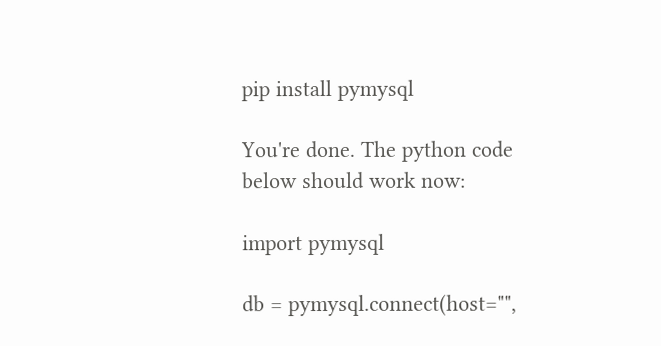pip install pymysql

You're done. The python code below should work now:

import pymysql

db = pymysql.connect(host="",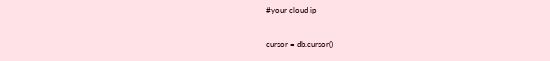#your cloud ip

cursor = db.cursor()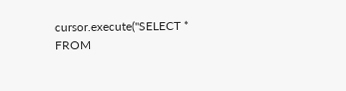cursor.execute("SELECT * FROM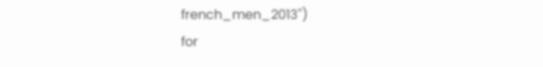french_men_2013")
for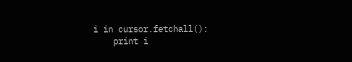i in cursor.fetchall():
    print i